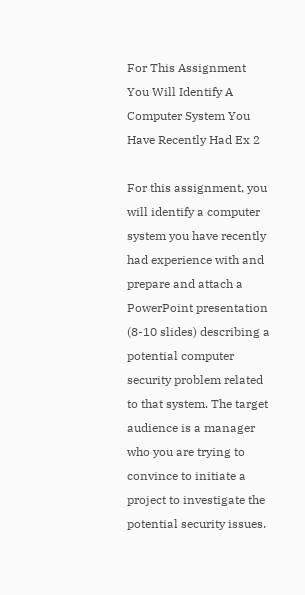For This Assignment You Will Identify A Computer System You Have Recently Had Ex 2

For this assignment, you will identify a computer system you have recently had experience with and prepare and attach a PowerPoint presentation (8-10 slides) describing a potential computer security problem related to that system. The target audience is a manager who you are trying to convince to initiate a project to investigate the potential security issues.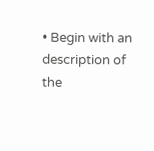• Begin with an description of the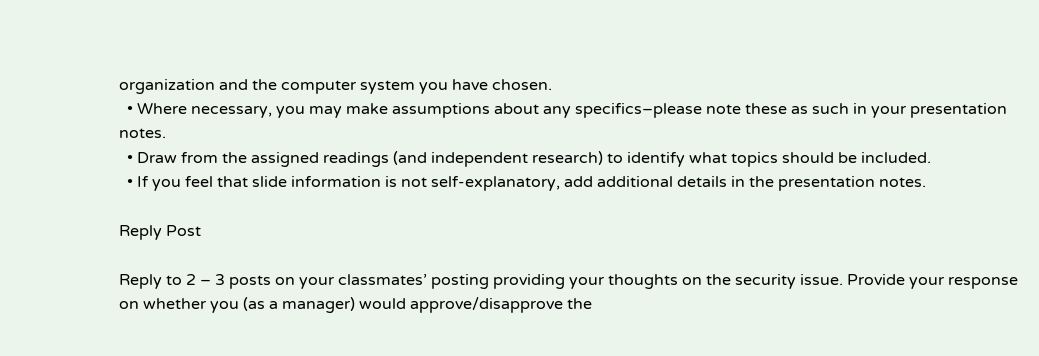organization and the computer system you have chosen.
  • Where necessary, you may make assumptions about any specifics–please note these as such in your presentation notes.
  • Draw from the assigned readings (and independent research) to identify what topics should be included.
  • If you feel that slide information is not self-explanatory, add additional details in the presentation notes.

Reply Post

Reply to 2 – 3 posts on your classmates’ posting providing your thoughts on the security issue. Provide your response on whether you (as a manager) would approve/disapprove the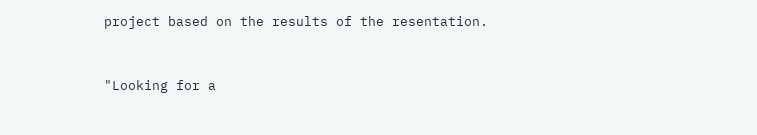project based on the results of the resentation.


"Looking for a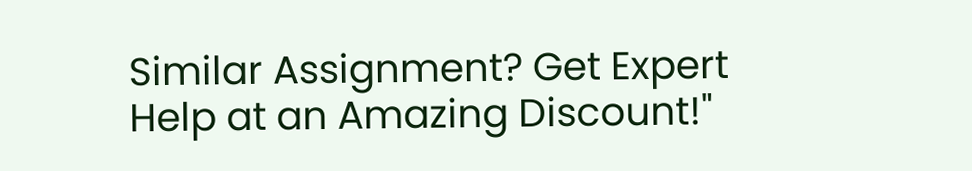Similar Assignment? Get Expert Help at an Amazing Discount!"